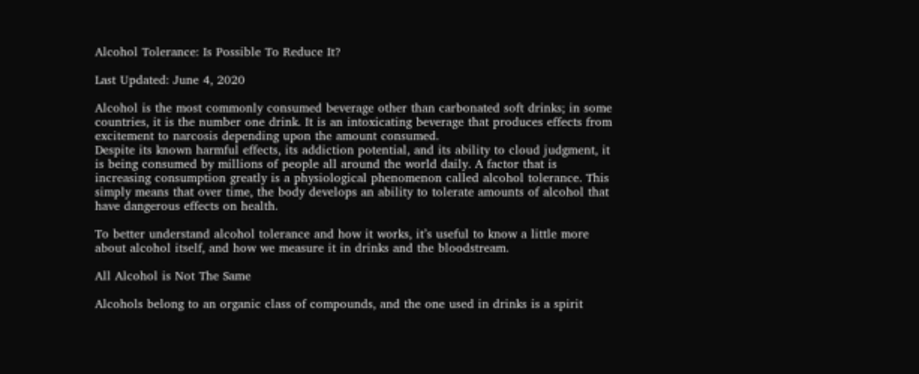Alcohol Tolerance: Is Possible To Reduce It?

Last Updated: June 4, 2020

Alcohol is the most commonly consumed beverage other than carbonated soft drinks; in some countries, it is the number one drink. It is an intoxicating beverage that produces effects from excitement to narcosis depending upon the amount consumed.
Despite its known harmful effects, its addiction potential, and its ability to cloud judgment, it is being consumed by millions of people all around the world daily. A factor that is increasing consumption greatly is a physiological phenomenon called alcohol tolerance. This simply means that over time, the body develops an ability to tolerate amounts of alcohol that have dangerous effects on health.

To better understand alcohol tolerance and how it works, it’s useful to know a little more about alcohol itself, and how we measure it in drinks and the bloodstream.

All Alcohol is Not The Same

Alcohols belong to an organic class of compounds, and the one used in drinks is a spirit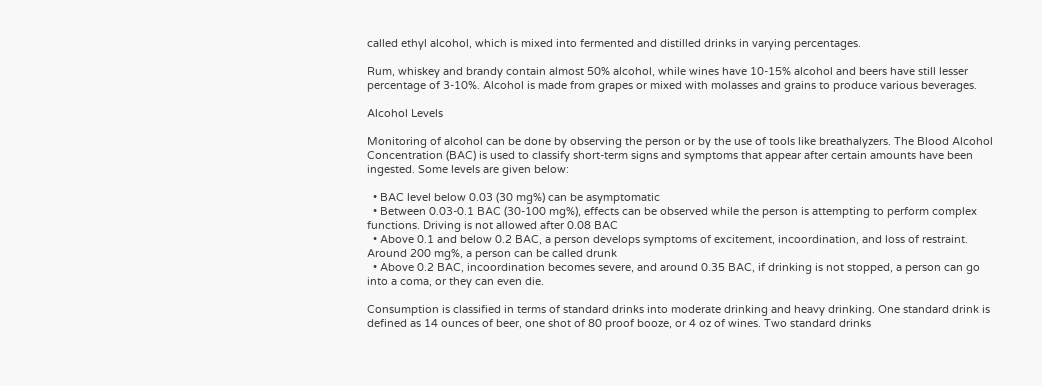called ethyl alcohol, which is mixed into fermented and distilled drinks in varying percentages.

Rum, whiskey and brandy contain almost 50% alcohol, while wines have 10-15% alcohol and beers have still lesser percentage of 3-10%. Alcohol is made from grapes or mixed with molasses and grains to produce various beverages.

Alcohol Levels

Monitoring of alcohol can be done by observing the person or by the use of tools like breathalyzers. The Blood Alcohol Concentration (BAC) is used to classify short-term signs and symptoms that appear after certain amounts have been ingested. Some levels are given below:

  • BAC level below 0.03 (30 mg%) can be asymptomatic
  • Between 0.03-0.1 BAC (30-100 mg%), effects can be observed while the person is attempting to perform complex functions. Driving is not allowed after 0.08 BAC
  • Above 0.1 and below 0.2 BAC, a person develops symptoms of excitement, incoordination, and loss of restraint. Around 200 mg%, a person can be called drunk
  • Above 0.2 BAC, incoordination becomes severe, and around 0.35 BAC, if drinking is not stopped, a person can go into a coma, or they can even die.

Consumption is classified in terms of standard drinks into moderate drinking and heavy drinking. One standard drink is defined as 14 ounces of beer, one shot of 80 proof booze, or 4 oz of wines. Two standard drinks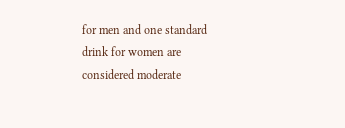for men and one standard drink for women are considered moderate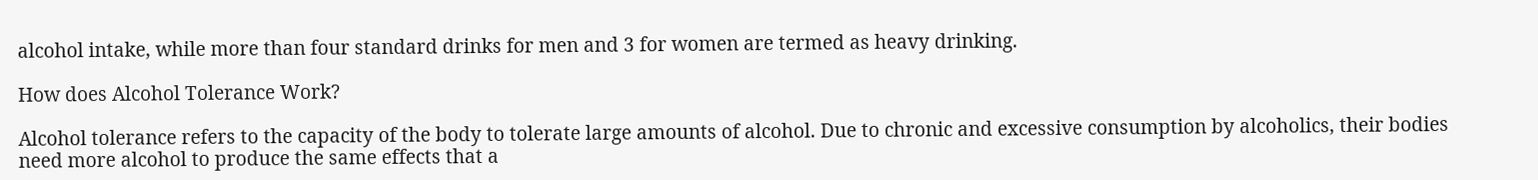alcohol intake, while more than four standard drinks for men and 3 for women are termed as heavy drinking.

How does Alcohol Tolerance Work?

Alcohol tolerance refers to the capacity of the body to tolerate large amounts of alcohol. Due to chronic and excessive consumption by alcoholics, their bodies need more alcohol to produce the same effects that a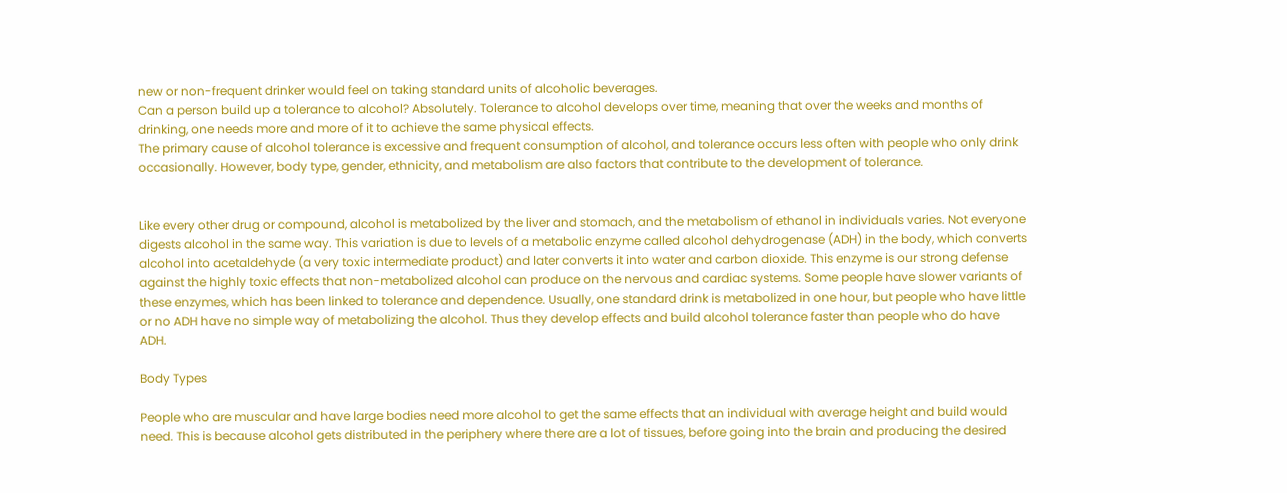new or non-frequent drinker would feel on taking standard units of alcoholic beverages.
Can a person build up a tolerance to alcohol? Absolutely. Tolerance to alcohol develops over time, meaning that over the weeks and months of drinking, one needs more and more of it to achieve the same physical effects.
The primary cause of alcohol tolerance is excessive and frequent consumption of alcohol, and tolerance occurs less often with people who only drink occasionally. However, body type, gender, ethnicity, and metabolism are also factors that contribute to the development of tolerance.


Like every other drug or compound, alcohol is metabolized by the liver and stomach, and the metabolism of ethanol in individuals varies. Not everyone digests alcohol in the same way. This variation is due to levels of a metabolic enzyme called alcohol dehydrogenase (ADH) in the body, which converts alcohol into acetaldehyde (a very toxic intermediate product) and later converts it into water and carbon dioxide. This enzyme is our strong defense against the highly toxic effects that non-metabolized alcohol can produce on the nervous and cardiac systems. Some people have slower variants of these enzymes, which has been linked to tolerance and dependence. Usually, one standard drink is metabolized in one hour, but people who have little or no ADH have no simple way of metabolizing the alcohol. Thus they develop effects and build alcohol tolerance faster than people who do have ADH.

Body Types

People who are muscular and have large bodies need more alcohol to get the same effects that an individual with average height and build would need. This is because alcohol gets distributed in the periphery where there are a lot of tissues, before going into the brain and producing the desired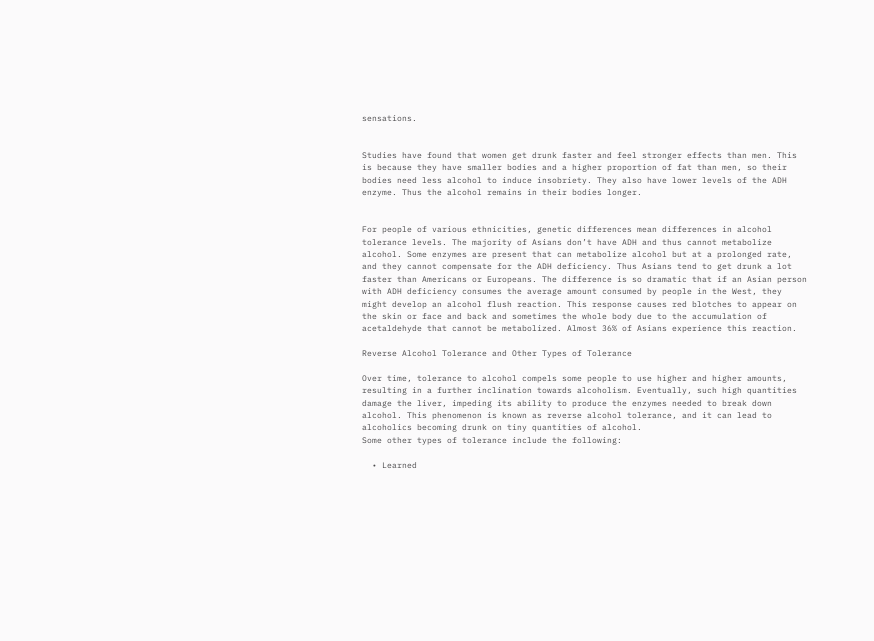sensations.


Studies have found that women get drunk faster and feel stronger effects than men. This is because they have smaller bodies and a higher proportion of fat than men, so their bodies need less alcohol to induce insobriety. They also have lower levels of the ADH enzyme. Thus the alcohol remains in their bodies longer.


For people of various ethnicities, genetic differences mean differences in alcohol tolerance levels. The majority of Asians don’t have ADH and thus cannot metabolize alcohol. Some enzymes are present that can metabolize alcohol but at a prolonged rate, and they cannot compensate for the ADH deficiency. Thus Asians tend to get drunk a lot faster than Americans or Europeans. The difference is so dramatic that if an Asian person with ADH deficiency consumes the average amount consumed by people in the West, they might develop an alcohol flush reaction. This response causes red blotches to appear on the skin or face and back and sometimes the whole body due to the accumulation of acetaldehyde that cannot be metabolized. Almost 36% of Asians experience this reaction.

Reverse Alcohol Tolerance and Other Types of Tolerance

Over time, tolerance to alcohol compels some people to use higher and higher amounts, resulting in a further inclination towards alcoholism. Eventually, such high quantities damage the liver, impeding its ability to produce the enzymes needed to break down alcohol. This phenomenon is known as reverse alcohol tolerance, and it can lead to alcoholics becoming drunk on tiny quantities of alcohol.
Some other types of tolerance include the following:

  • Learned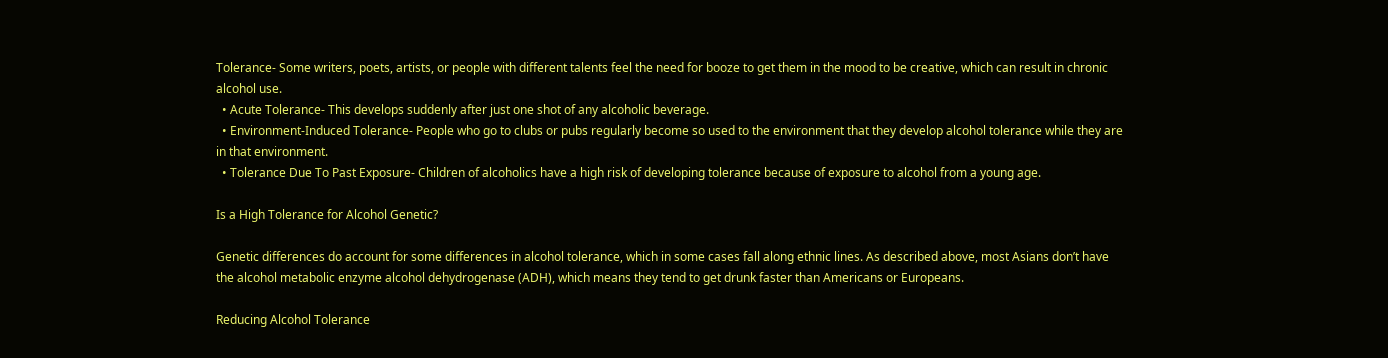Tolerance- Some writers, poets, artists, or people with different talents feel the need for booze to get them in the mood to be creative, which can result in chronic alcohol use.
  • Acute Tolerance- This develops suddenly after just one shot of any alcoholic beverage.
  • Environment-Induced Tolerance- People who go to clubs or pubs regularly become so used to the environment that they develop alcohol tolerance while they are in that environment.
  • Tolerance Due To Past Exposure- Children of alcoholics have a high risk of developing tolerance because of exposure to alcohol from a young age.

Is a High Tolerance for Alcohol Genetic?

Genetic differences do account for some differences in alcohol tolerance, which in some cases fall along ethnic lines. As described above, most Asians don’t have the alcohol metabolic enzyme alcohol dehydrogenase (ADH), which means they tend to get drunk faster than Americans or Europeans.

Reducing Alcohol Tolerance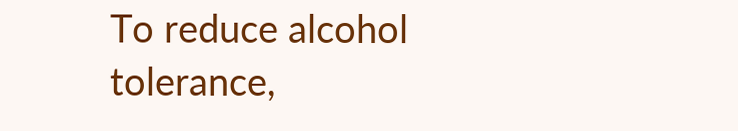To reduce alcohol tolerance,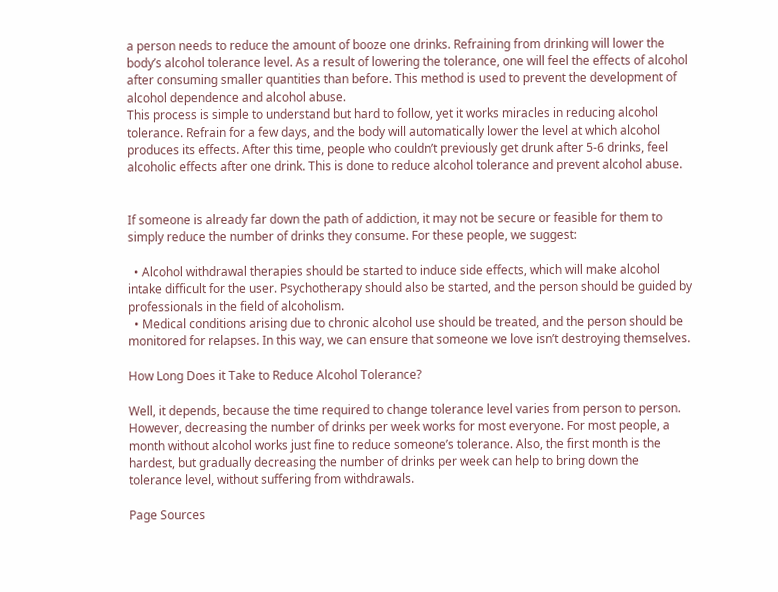a person needs to reduce the amount of booze one drinks. Refraining from drinking will lower the body’s alcohol tolerance level. As a result of lowering the tolerance, one will feel the effects of alcohol after consuming smaller quantities than before. This method is used to prevent the development of alcohol dependence and alcohol abuse.
This process is simple to understand but hard to follow, yet it works miracles in reducing alcohol tolerance. Refrain for a few days, and the body will automatically lower the level at which alcohol produces its effects. After this time, people who couldn’t previously get drunk after 5-6 drinks, feel alcoholic effects after one drink. This is done to reduce alcohol tolerance and prevent alcohol abuse.


If someone is already far down the path of addiction, it may not be secure or feasible for them to simply reduce the number of drinks they consume. For these people, we suggest:

  • Alcohol withdrawal therapies should be started to induce side effects, which will make alcohol intake difficult for the user. Psychotherapy should also be started, and the person should be guided by professionals in the field of alcoholism.
  • Medical conditions arising due to chronic alcohol use should be treated, and the person should be monitored for relapses. In this way, we can ensure that someone we love isn’t destroying themselves.

How Long Does it Take to Reduce Alcohol Tolerance?

Well, it depends, because the time required to change tolerance level varies from person to person. However, decreasing the number of drinks per week works for most everyone. For most people, a month without alcohol works just fine to reduce someone’s tolerance. Also, the first month is the hardest, but gradually decreasing the number of drinks per week can help to bring down the tolerance level, without suffering from withdrawals.

Page Sources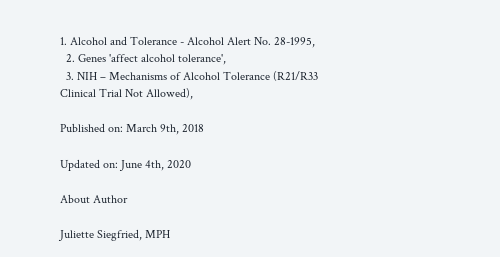1. Alcohol and Tolerance - Alcohol Alert No. 28-1995,
  2. Genes 'affect alcohol tolerance',
  3. NIH – Mechanisms of Alcohol Tolerance (R21/R33 Clinical Trial Not Allowed),

Published on: March 9th, 2018

Updated on: June 4th, 2020

About Author

Juliette Siegfried, MPH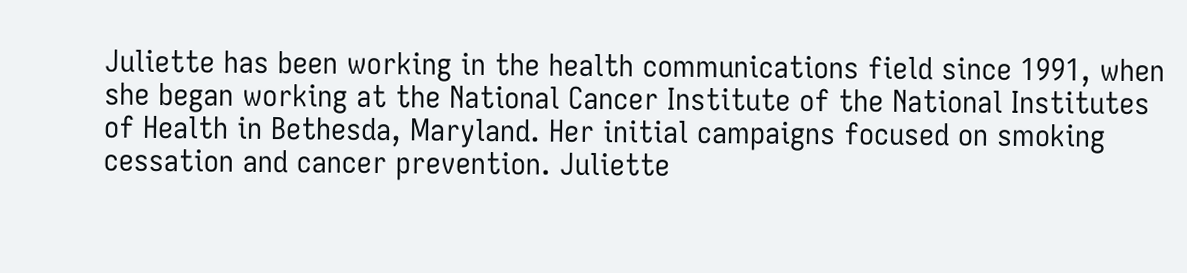Juliette has been working in the health communications field since 1991, when she began working at the National Cancer Institute of the National Institutes of Health in Bethesda, Maryland. Her initial campaigns focused on smoking cessation and cancer prevention. Juliette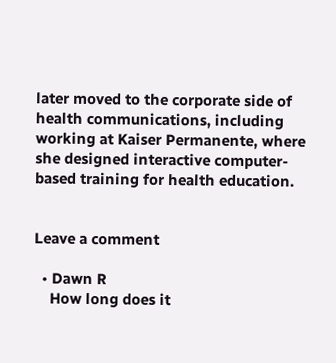later moved to the corporate side of health communications, including working at Kaiser Permanente, where she designed interactive computer-based training for health education.


Leave a comment

  • Dawn R
    How long does it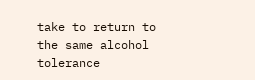take to return to the same alcohol tolerance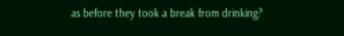as before they took a break from drinking?